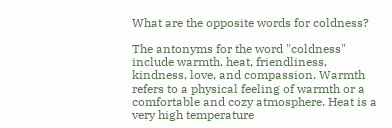What are the opposite words for coldness?

The antonyms for the word "coldness" include warmth, heat, friendliness, kindness, love, and compassion. Warmth refers to a physical feeling of warmth or a comfortable and cozy atmosphere. Heat is a very high temperature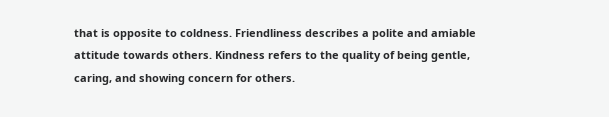that is opposite to coldness. Friendliness describes a polite and amiable attitude towards others. Kindness refers to the quality of being gentle, caring, and showing concern for others.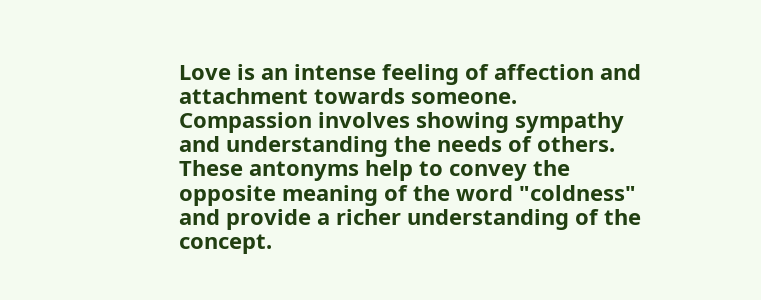Love is an intense feeling of affection and attachment towards someone. Compassion involves showing sympathy and understanding the needs of others. These antonyms help to convey the opposite meaning of the word "coldness" and provide a richer understanding of the concept.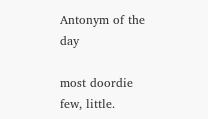Antonym of the day

most doordie
few, little.